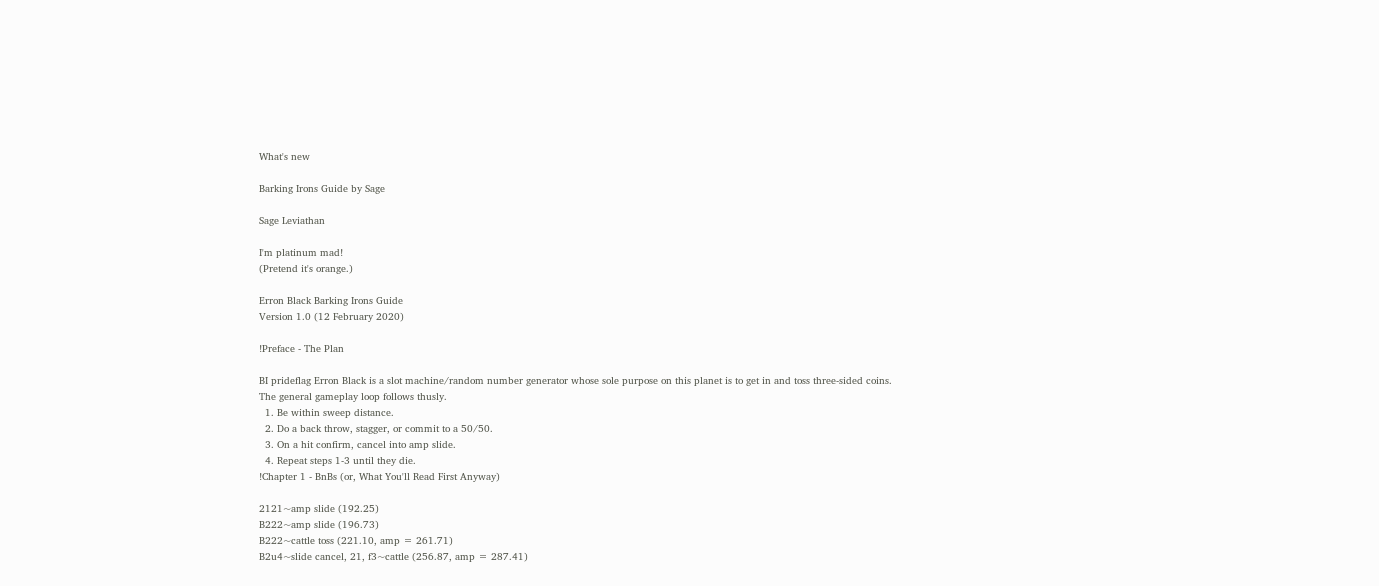What's new

Barking Irons Guide by Sage

Sage Leviathan

I'm platinum mad!
(Pretend it's orange.)

Erron Black Barking Irons Guide
Version 1.0 (12 February 2020)

!Preface - The Plan

BI prideflag Erron Black is a slot machine/random number generator whose sole purpose on this planet is to get in and toss three-sided coins.
The general gameplay loop follows thusly.
  1. Be within sweep distance.
  2. Do a back throw, stagger, or commit to a 50/50.
  3. On a hit confirm, cancel into amp slide.
  4. Repeat steps 1-3 until they die.
!Chapter 1 - BnBs (or, What You'll Read First Anyway)

2121~amp slide (192.25)
B222~amp slide (196.73)
B222~cattle toss (221.10, amp = 261.71)
B2u4~slide cancel, 21, f3~cattle (256.87, amp = 287.41)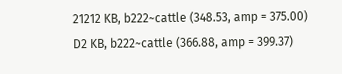21212 KB, b222~cattle (348.53, amp = 375.00)
D2 KB, b222~cattle (366.88, amp = 399.37)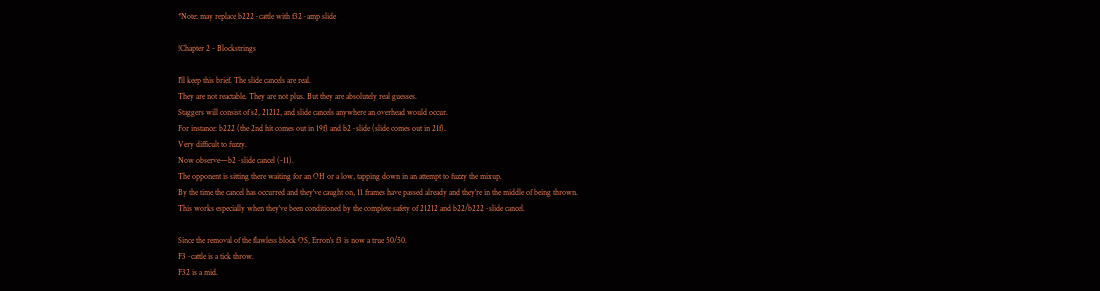*Note: may replace b222~cattle with f32~amp slide

!Chapter 2 - Blockstrings

I'll keep this brief. The slide cancels are real.
They are not reactable. They are not plus. But they are absolutely real guesses.
Staggers will consist of s2, 21212, and slide cancels anywhere an overhead would occur.
For instance: b222 (the 2nd hit comes out in 19f) and b2~slide (slide comes out in 21f).
Very difficult to fuzzy.
Now observe—b2~slide cancel (-11).
The opponent is sitting there waiting for an OH or a low, tapping down in an attempt to fuzzy the mixup.
By the time the cancel has occurred and they've caught on, 11 frames have passed already and they're in the middle of being thrown.
This works especially when they've been conditioned by the complete safety of 21212 and b22/b222~slide cancel.

Since the removal of the flawless block OS, Erron's f3 is now a true 50/50.
F3~cattle is a tick throw.
F32 is a mid.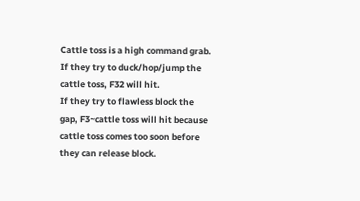Cattle toss is a high command grab.
If they try to duck/hop/jump the cattle toss, F32 will hit.
If they try to flawless block the gap, F3~cattle toss will hit because cattle toss comes too soon before they can release block.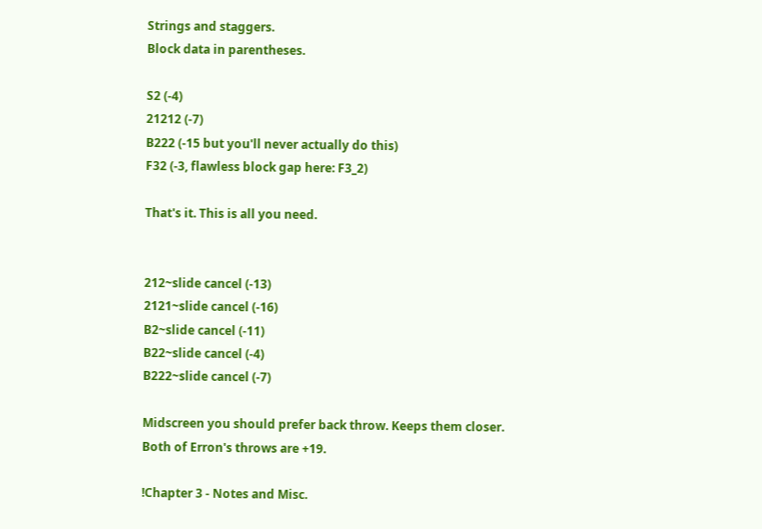Strings and staggers.
Block data in parentheses.

S2 (-4)
21212 (-7)
B222 (-15 but you'll never actually do this)
F32 (-3, flawless block gap here: F3_2)

That's it. This is all you need.


212~slide cancel (-13)
2121~slide cancel (-16)
B2~slide cancel (-11)
B22~slide cancel (-4)
B222~slide cancel (-7)

Midscreen you should prefer back throw. Keeps them closer.
Both of Erron's throws are +19.

!Chapter 3 - Notes and Misc.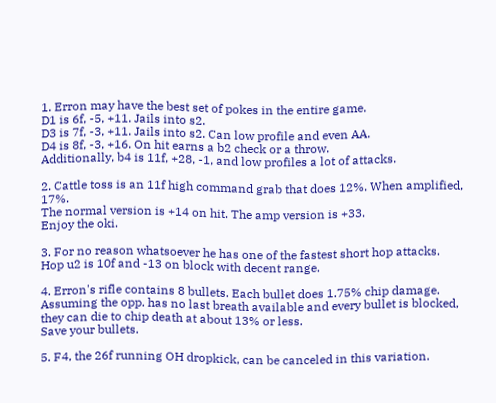1. Erron may have the best set of pokes in the entire game.
D1 is 6f, -5, +11. Jails into s2.
D3 is 7f, -3, +11. Jails into s2. Can low profile and even AA.
D4 is 8f, -3, +16. On hit earns a b2 check or a throw.
Additionally, b4 is 11f, +28, -1, and low profiles a lot of attacks.

2. Cattle toss is an 11f high command grab that does 12%. When amplified, 17%.
The normal version is +14 on hit. The amp version is +33.
Enjoy the oki.

3. For no reason whatsoever he has one of the fastest short hop attacks.
Hop u2 is 10f and -13 on block with decent range.

4. Erron's rifle contains 8 bullets. Each bullet does 1.75% chip damage.
Assuming the opp. has no last breath available and every bullet is blocked, they can die to chip death at about 13% or less.
Save your bullets.

5. F4, the 26f running OH dropkick, can be canceled in this variation.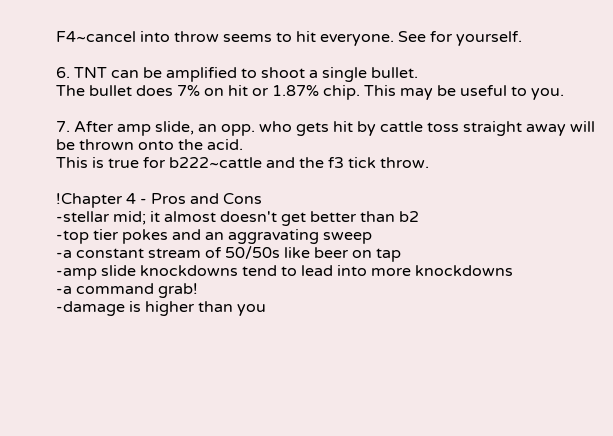F4~cancel into throw seems to hit everyone. See for yourself.

6. TNT can be amplified to shoot a single bullet.
The bullet does 7% on hit or 1.87% chip. This may be useful to you.

7. After amp slide, an opp. who gets hit by cattle toss straight away will be thrown onto the acid.
This is true for b222~cattle and the f3 tick throw.

!Chapter 4 - Pros and Cons
-stellar mid; it almost doesn't get better than b2
-top tier pokes and an aggravating sweep
-a constant stream of 50/50s like beer on tap
-amp slide knockdowns tend to lead into more knockdowns
-a command grab!
-damage is higher than you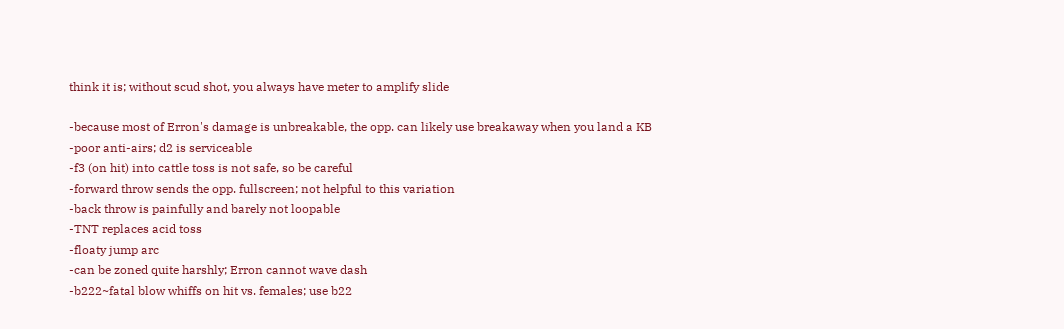think it is; without scud shot, you always have meter to amplify slide

-because most of Erron's damage is unbreakable, the opp. can likely use breakaway when you land a KB
-poor anti-airs; d2 is serviceable
-f3 (on hit) into cattle toss is not safe, so be careful
-forward throw sends the opp. fullscreen; not helpful to this variation
-back throw is painfully and barely not loopable
-TNT replaces acid toss
-floaty jump arc
-can be zoned quite harshly; Erron cannot wave dash
-b222~fatal blow whiffs on hit vs. females; use b22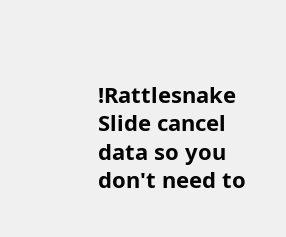!Rattlesnake Slide cancel data so you don't need to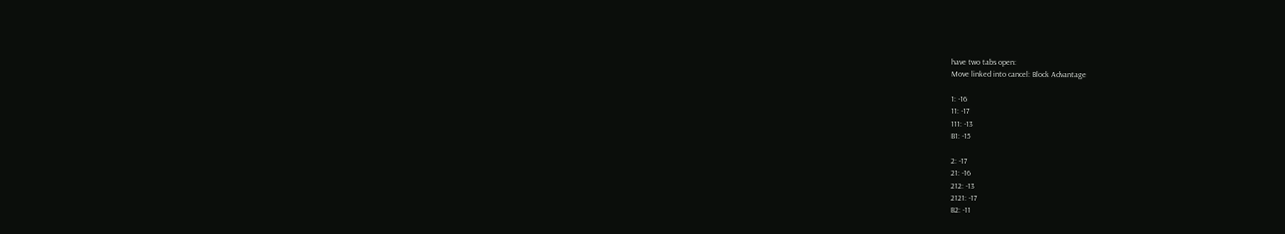have two tabs open:
Move linked into cancel: Block Advantage

1: -16
11: -17
111: -13
B1: -15

2: -17
21: -16
212: -13
2121: -17
B2: -11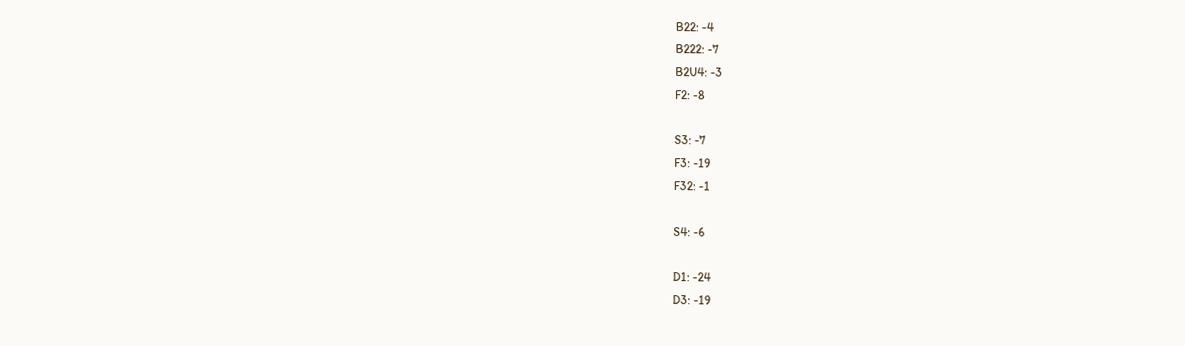B22: -4
B222: -7
B2U4: -3
F2: -8

S3: -7
F3: -19
F32: -1

S4: -6

D1: -24
D3: -19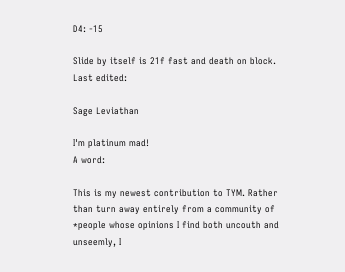D4: -15

Slide by itself is 21f fast and death on block.
Last edited:

Sage Leviathan

I'm platinum mad!
A word:

This is my newest contribution to TYM. Rather than turn away entirely from a community of *people whose opinions I find both uncouth and unseemly, I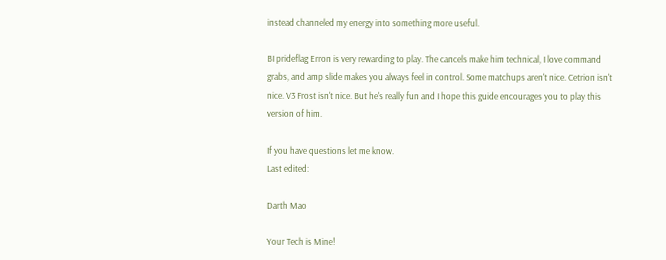instead channeled my energy into something more useful.

BI prideflag Erron is very rewarding to play. The cancels make him technical, I love command grabs, and amp slide makes you always feel in control. Some matchups aren't nice. Cetrion isn't nice. V3 Frost isn't nice. But he's really fun and I hope this guide encourages you to play this version of him.

If you have questions let me know.
Last edited:

Darth Mao

Your Tech is Mine!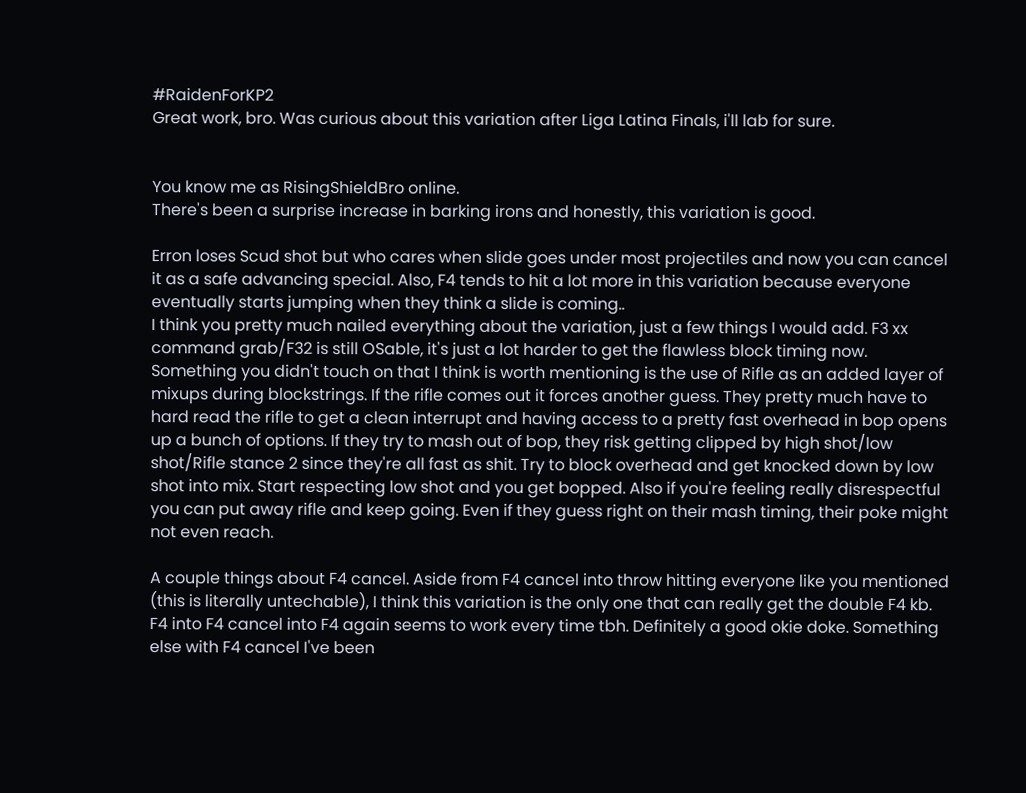#RaidenForKP2
Great work, bro. Was curious about this variation after Liga Latina Finals, i'll lab for sure.


You know me as RisingShieldBro online.
There's been a surprise increase in barking irons and honestly, this variation is good.

Erron loses Scud shot but who cares when slide goes under most projectiles and now you can cancel it as a safe advancing special. Also, F4 tends to hit a lot more in this variation because everyone eventually starts jumping when they think a slide is coming..
I think you pretty much nailed everything about the variation, just a few things I would add. F3 xx command grab/F32 is still OSable, it's just a lot harder to get the flawless block timing now. Something you didn't touch on that I think is worth mentioning is the use of Rifle as an added layer of mixups during blockstrings. If the rifle comes out it forces another guess. They pretty much have to hard read the rifle to get a clean interrupt and having access to a pretty fast overhead in bop opens up a bunch of options. If they try to mash out of bop, they risk getting clipped by high shot/low shot/Rifle stance 2 since they're all fast as shit. Try to block overhead and get knocked down by low shot into mix. Start respecting low shot and you get bopped. Also if you're feeling really disrespectful you can put away rifle and keep going. Even if they guess right on their mash timing, their poke might not even reach.

A couple things about F4 cancel. Aside from F4 cancel into throw hitting everyone like you mentioned (this is literally untechable), I think this variation is the only one that can really get the double F4 kb. F4 into F4 cancel into F4 again seems to work every time tbh. Definitely a good okie doke. Something else with F4 cancel I've been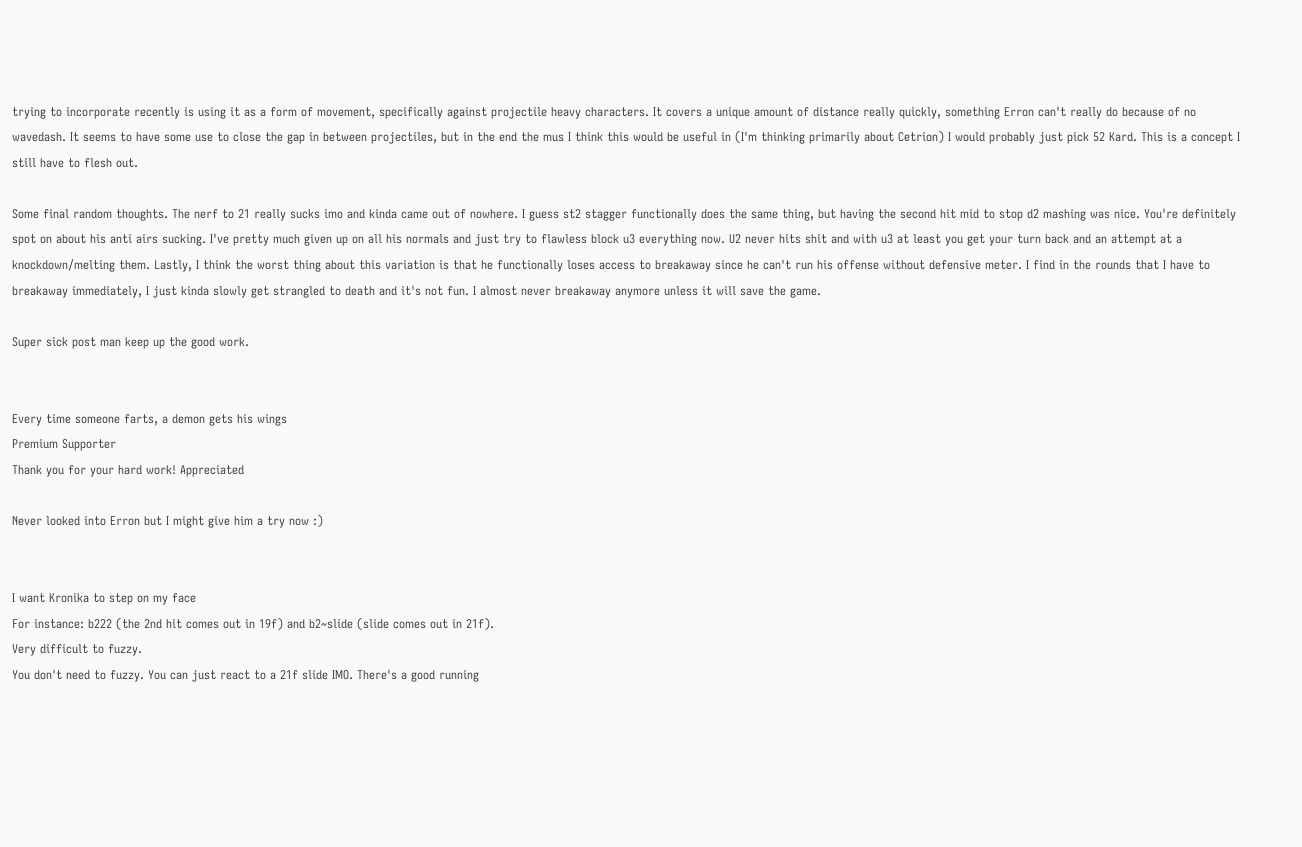trying to incorporate recently is using it as a form of movement, specifically against projectile heavy characters. It covers a unique amount of distance really quickly, something Erron can't really do because of no wavedash. It seems to have some use to close the gap in between projectiles, but in the end the mus I think this would be useful in (I'm thinking primarily about Cetrion) I would probably just pick 52 Kard. This is a concept I still have to flesh out.

Some final random thoughts. The nerf to 21 really sucks imo and kinda came out of nowhere. I guess st2 stagger functionally does the same thing, but having the second hit mid to stop d2 mashing was nice. You're definitely spot on about his anti airs sucking. I've pretty much given up on all his normals and just try to flawless block u3 everything now. U2 never hits shit and with u3 at least you get your turn back and an attempt at a knockdown/melting them. Lastly, I think the worst thing about this variation is that he functionally loses access to breakaway since he can't run his offense without defensive meter. I find in the rounds that I have to breakaway immediately, I just kinda slowly get strangled to death and it's not fun. I almost never breakaway anymore unless it will save the game.

Super sick post man keep up the good work.


Every time someone farts, a demon gets his wings
Premium Supporter
Thank you for your hard work! Appreciated

Never looked into Erron but I might give him a try now :)


I want Kronika to step on my face
For instance: b222 (the 2nd hit comes out in 19f) and b2~slide (slide comes out in 21f).
Very difficult to fuzzy.
You don't need to fuzzy. You can just react to a 21f slide IMO. There's a good running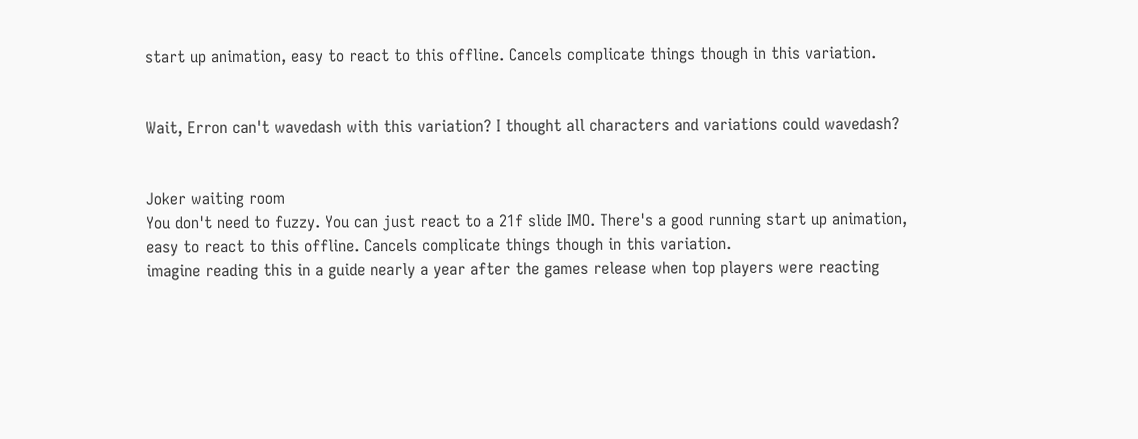start up animation, easy to react to this offline. Cancels complicate things though in this variation.


Wait, Erron can't wavedash with this variation? I thought all characters and variations could wavedash?


Joker waiting room
You don't need to fuzzy. You can just react to a 21f slide IMO. There's a good running start up animation, easy to react to this offline. Cancels complicate things though in this variation.
imagine reading this in a guide nearly a year after the games release when top players were reacting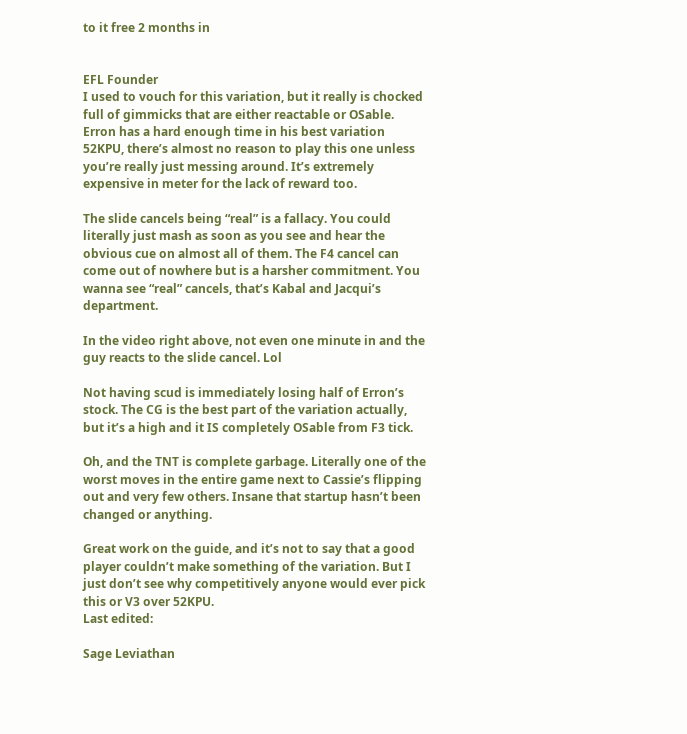to it free 2 months in


EFL Founder
I used to vouch for this variation, but it really is chocked full of gimmicks that are either reactable or OSable. Erron has a hard enough time in his best variation 52KPU, there’s almost no reason to play this one unless you’re really just messing around. It’s extremely expensive in meter for the lack of reward too.

The slide cancels being “real” is a fallacy. You could literally just mash as soon as you see and hear the obvious cue on almost all of them. The F4 cancel can come out of nowhere but is a harsher commitment. You wanna see “real” cancels, that’s Kabal and Jacqui’s department.

In the video right above, not even one minute in and the guy reacts to the slide cancel. Lol

Not having scud is immediately losing half of Erron’s stock. The CG is the best part of the variation actually, but it’s a high and it IS completely OSable from F3 tick.

Oh, and the TNT is complete garbage. Literally one of the worst moves in the entire game next to Cassie’s flipping out and very few others. Insane that startup hasn’t been changed or anything.

Great work on the guide, and it’s not to say that a good player couldn’t make something of the variation. But I just don’t see why competitively anyone would ever pick this or V3 over 52KPU.
Last edited:

Sage Leviathan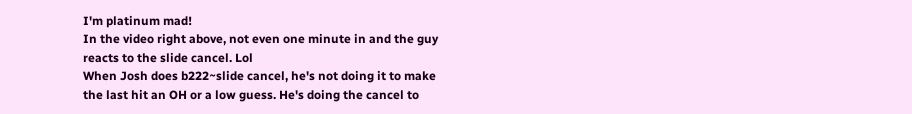I'm platinum mad!
In the video right above, not even one minute in and the guy reacts to the slide cancel. Lol
When Josh does b222~slide cancel, he's not doing it to make the last hit an OH or a low guess. He's doing the cancel to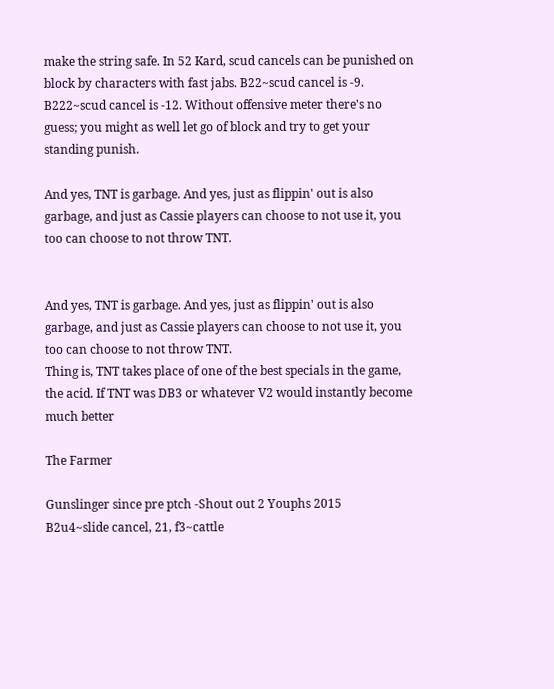make the string safe. In 52 Kard, scud cancels can be punished on block by characters with fast jabs. B22~scud cancel is -9. B222~scud cancel is -12. Without offensive meter there's no guess; you might as well let go of block and try to get your standing punish.

And yes, TNT is garbage. And yes, just as flippin' out is also garbage, and just as Cassie players can choose to not use it, you too can choose to not throw TNT.


And yes, TNT is garbage. And yes, just as flippin' out is also garbage, and just as Cassie players can choose to not use it, you too can choose to not throw TNT.
Thing is, TNT takes place of one of the best specials in the game, the acid. If TNT was DB3 or whatever V2 would instantly become much better

The Farmer

Gunslinger since pre ptch -Shout out 2 Youphs 2015
B2u4~slide cancel, 21, f3~cattle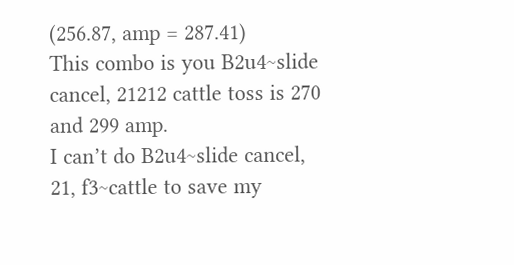(256.87, amp = 287.41)
This combo is you B2u4~slide cancel, 21212 cattle toss is 270 and 299 amp.
I can’t do B2u4~slide cancel, 21, f3~cattle to save my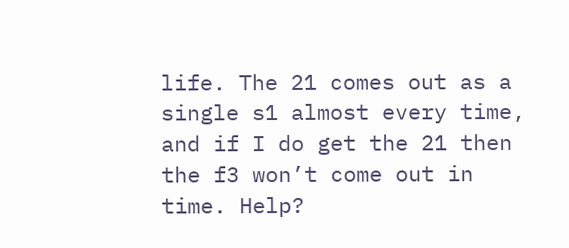life. The 21 comes out as a single s1 almost every time, and if I do get the 21 then the f3 won’t come out in time. Help?